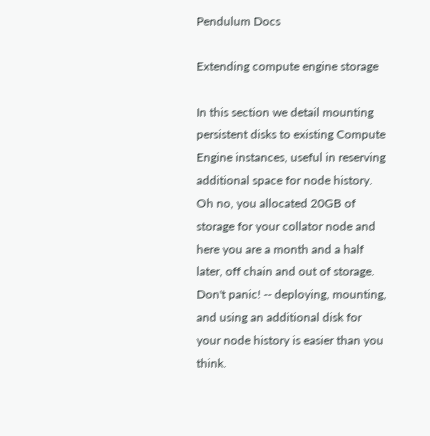Pendulum Docs

Extending compute engine storage

In this section we detail mounting persistent disks to existing Compute Engine instances, useful in reserving additional space for node history.
Oh no, you allocated 20GB of storage for your collator node and here you are a month and a half later, off chain and out of storage. Don't panic! -- deploying, mounting, and using an additional disk for your node history is easier than you think.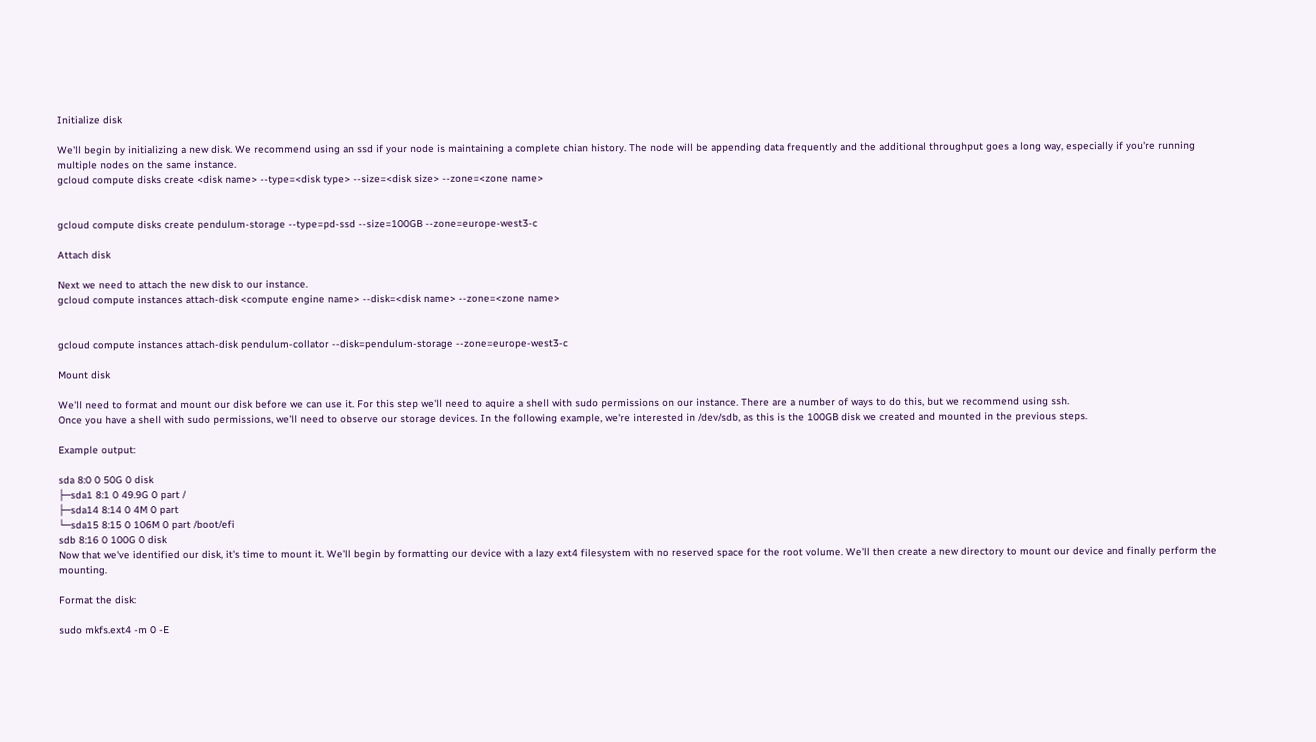Initialize disk

We'll begin by initializing a new disk. We recommend using an ssd if your node is maintaining a complete chian history. The node will be appending data frequently and the additional throughput goes a long way, especially if you're running multiple nodes on the same instance.
gcloud compute disks create <disk name> --type=<disk type> --size=<disk size> --zone=<zone name>


gcloud compute disks create pendulum-storage --type=pd-ssd --size=100GB --zone=europe-west3-c

Attach disk

Next we need to attach the new disk to our instance.
gcloud compute instances attach-disk <compute engine name> --disk=<disk name> --zone=<zone name>


gcloud compute instances attach-disk pendulum-collator --disk=pendulum-storage --zone=europe-west3-c

Mount disk

We'll need to format and mount our disk before we can use it. For this step we'll need to aquire a shell with sudo permissions on our instance. There are a number of ways to do this, but we recommend using ssh.
Once you have a shell with sudo permissions, we'll need to observe our storage devices. In the following example, we're interested in /dev/sdb, as this is the 100GB disk we created and mounted in the previous steps.

Example output:

sda 8:0 0 50G 0 disk
├─sda1 8:1 0 49.9G 0 part /
├─sda14 8:14 0 4M 0 part
└─sda15 8:15 0 106M 0 part /boot/efi
sdb 8:16 0 100G 0 disk
Now that we've identified our disk, it's time to mount it. We'll begin by formatting our device with a lazy ext4 filesystem with no reserved space for the root volume. We'll then create a new directory to mount our device and finally perform the mounting.

Format the disk:

sudo mkfs.ext4 -m 0 -E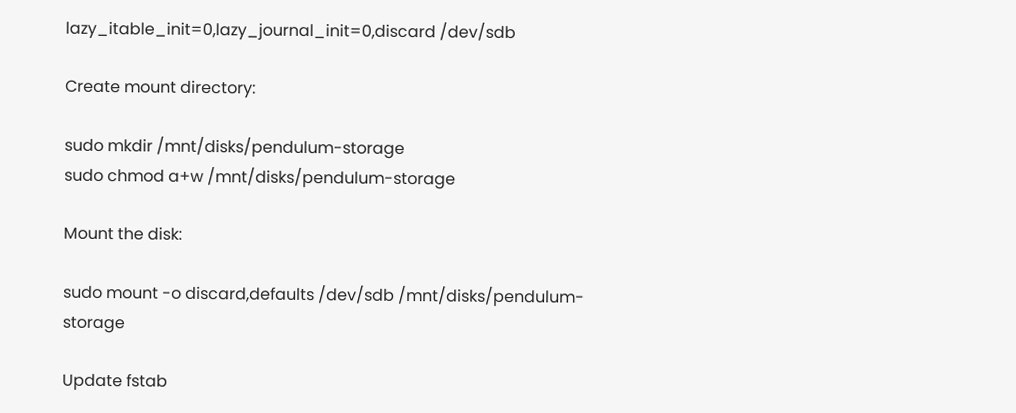lazy_itable_init=0,lazy_journal_init=0,discard /dev/sdb

Create mount directory:

sudo mkdir /mnt/disks/pendulum-storage
sudo chmod a+w /mnt/disks/pendulum-storage

Mount the disk:

sudo mount -o discard,defaults /dev/sdb /mnt/disks/pendulum-storage

Update fstab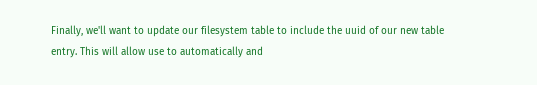Finally, we'll want to update our filesystem table to include the uuid of our new table entry. This will allow use to automatically and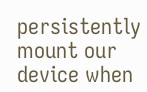persistently mount our device when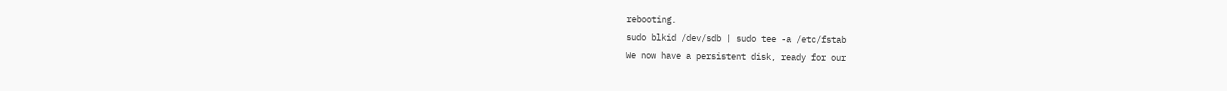rebooting.
sudo blkid /dev/sdb | sudo tee -a /etc/fstab
We now have a persistent disk, ready for our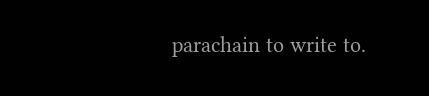parachain to write to.